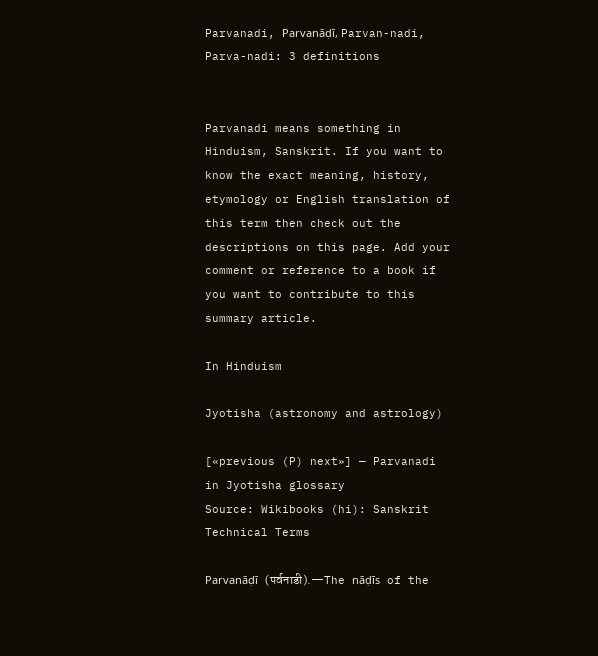Parvanadi, Parvanāḍī, Parvan-nadi, Parva-nadi: 3 definitions


Parvanadi means something in Hinduism, Sanskrit. If you want to know the exact meaning, history, etymology or English translation of this term then check out the descriptions on this page. Add your comment or reference to a book if you want to contribute to this summary article.

In Hinduism

Jyotisha (astronomy and astrology)

[«previous (P) next»] — Parvanadi in Jyotisha glossary
Source: Wikibooks (hi): Sanskrit Technical Terms

Parvanāḍī (पर्वनाडी).—The nāḍīs of the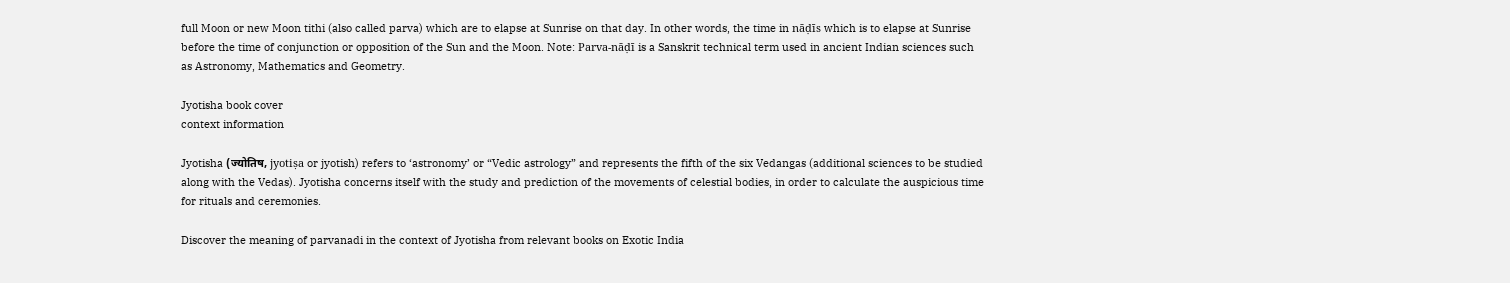full Moon or new Moon tithi (also called parva) which are to elapse at Sunrise on that day. In other words, the time in nāḍīs which is to elapse at Sunrise before the time of conjunction or opposition of the Sun and the Moon. Note: Parva-nāḍī is a Sanskrit technical term used in ancient Indian sciences such as Astronomy, Mathematics and Geometry.

Jyotisha book cover
context information

Jyotisha (ज्योतिष, jyotiṣa or jyotish) refers to ‘astronomy’ or “Vedic astrology” and represents the fifth of the six Vedangas (additional sciences to be studied along with the Vedas). Jyotisha concerns itself with the study and prediction of the movements of celestial bodies, in order to calculate the auspicious time for rituals and ceremonies.

Discover the meaning of parvanadi in the context of Jyotisha from relevant books on Exotic India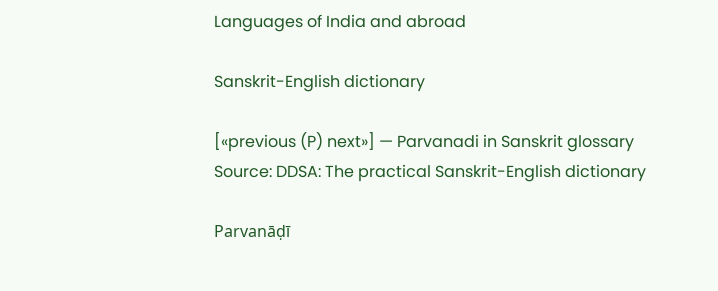Languages of India and abroad

Sanskrit-English dictionary

[«previous (P) next»] — Parvanadi in Sanskrit glossary
Source: DDSA: The practical Sanskrit-English dictionary

Parvanāḍī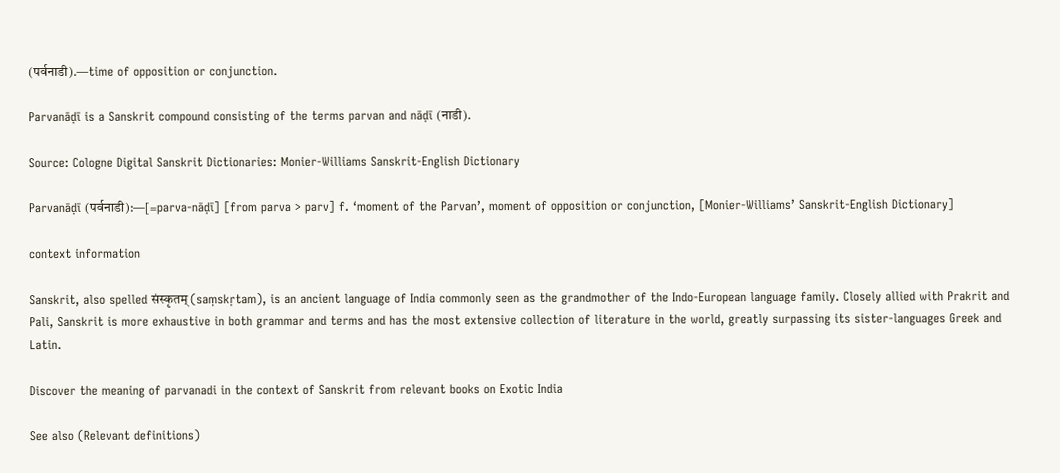(पर्वनाडी).—time of opposition or conjunction.

Parvanāḍī is a Sanskrit compound consisting of the terms parvan and nāḍī (नाडी).

Source: Cologne Digital Sanskrit Dictionaries: Monier-Williams Sanskrit-English Dictionary

Parvanāḍī (पर्वनाडी):—[=parva-nāḍī] [from parva > parv] f. ‘moment of the Parvan’, moment of opposition or conjunction, [Monier-Williams’ Sanskrit-English Dictionary]

context information

Sanskrit, also spelled संस्कृतम् (saṃskṛtam), is an ancient language of India commonly seen as the grandmother of the Indo-European language family. Closely allied with Prakrit and Pali, Sanskrit is more exhaustive in both grammar and terms and has the most extensive collection of literature in the world, greatly surpassing its sister-languages Greek and Latin.

Discover the meaning of parvanadi in the context of Sanskrit from relevant books on Exotic India

See also (Relevant definitions)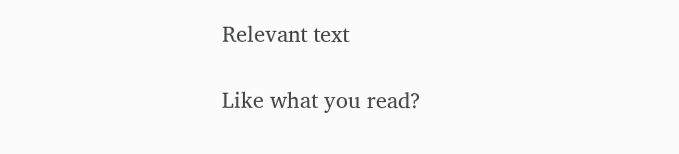Relevant text

Like what you read?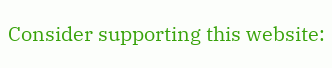Consider supporting this website: